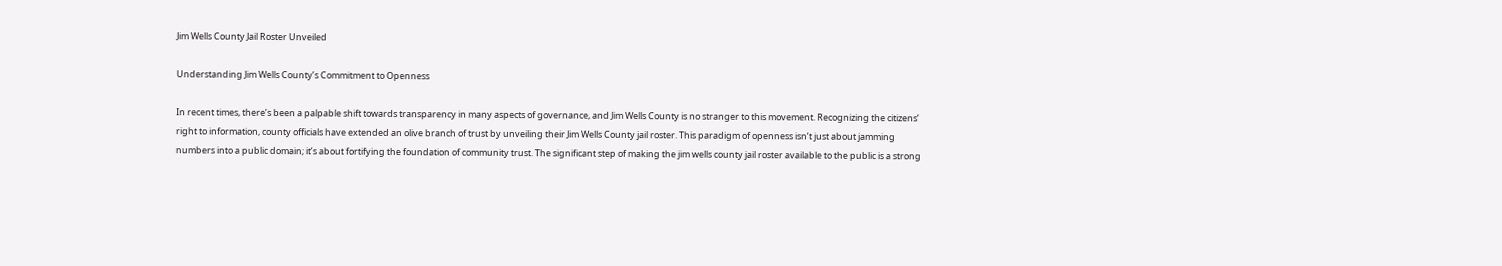Jim Wells County Jail Roster Unveiled

Understanding Jim Wells County’s Commitment to Openness

In recent times, there’s been a palpable shift towards transparency in many aspects of governance, and Jim Wells County is no stranger to this movement. Recognizing the citizens’ right to information, county officials have extended an olive branch of trust by unveiling their Jim Wells County jail roster. This paradigm of openness isn’t just about jamming numbers into a public domain; it’s about fortifying the foundation of community trust. The significant step of making the jim wells county jail roster available to the public is a strong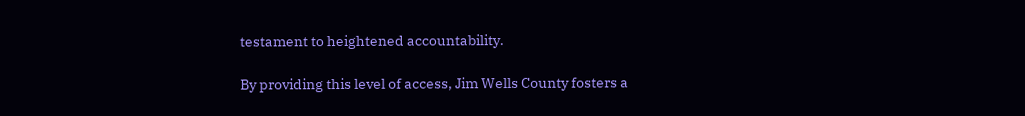testament to heightened accountability.

By providing this level of access, Jim Wells County fosters a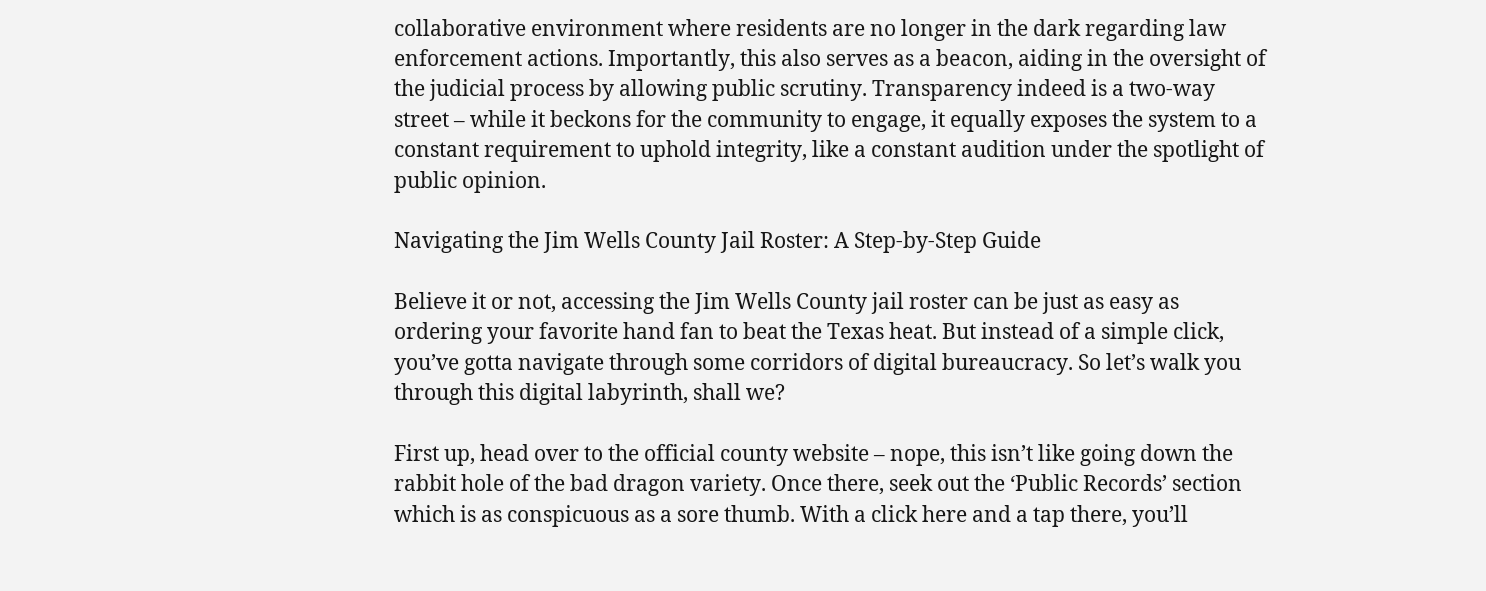collaborative environment where residents are no longer in the dark regarding law enforcement actions. Importantly, this also serves as a beacon, aiding in the oversight of the judicial process by allowing public scrutiny. Transparency indeed is a two-way street – while it beckons for the community to engage, it equally exposes the system to a constant requirement to uphold integrity, like a constant audition under the spotlight of public opinion.

Navigating the Jim Wells County Jail Roster: A Step-by-Step Guide

Believe it or not, accessing the Jim Wells County jail roster can be just as easy as ordering your favorite hand fan to beat the Texas heat. But instead of a simple click, you’ve gotta navigate through some corridors of digital bureaucracy. So let’s walk you through this digital labyrinth, shall we?

First up, head over to the official county website – nope, this isn’t like going down the rabbit hole of the bad dragon variety. Once there, seek out the ‘Public Records’ section which is as conspicuous as a sore thumb. With a click here and a tap there, you’ll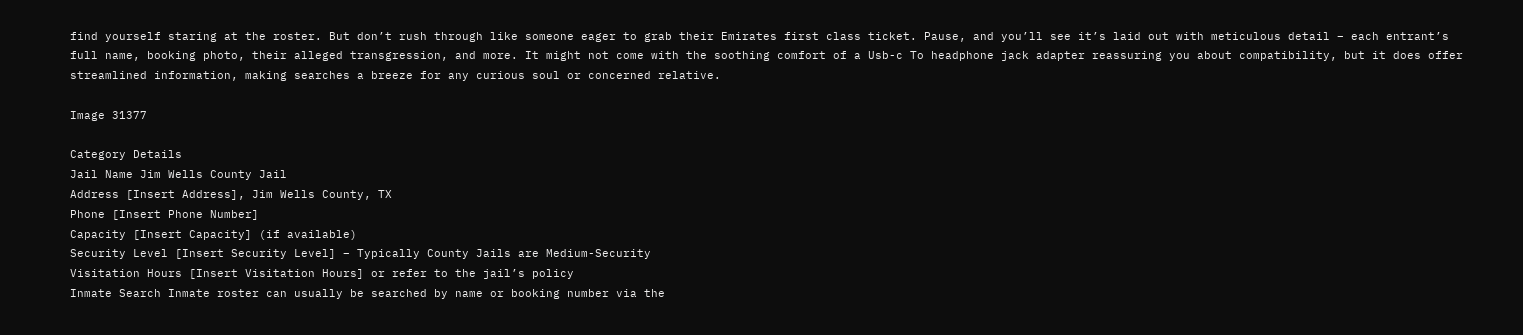find yourself staring at the roster. But don’t rush through like someone eager to grab their Emirates first class ticket. Pause, and you’ll see it’s laid out with meticulous detail – each entrant’s full name, booking photo, their alleged transgression, and more. It might not come with the soothing comfort of a Usb-c To headphone jack adapter reassuring you about compatibility, but it does offer streamlined information, making searches a breeze for any curious soul or concerned relative.

Image 31377

Category Details
Jail Name Jim Wells County Jail
Address [Insert Address], Jim Wells County, TX
Phone [Insert Phone Number]
Capacity [Insert Capacity] (if available)
Security Level [Insert Security Level] – Typically County Jails are Medium-Security
Visitation Hours [Insert Visitation Hours] or refer to the jail’s policy
Inmate Search Inmate roster can usually be searched by name or booking number via the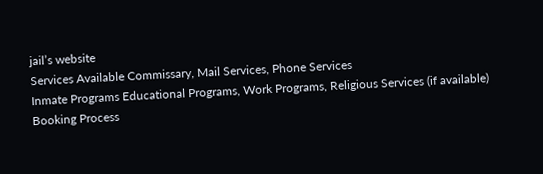jail’s website
Services Available Commissary, Mail Services, Phone Services
Inmate Programs Educational Programs, Work Programs, Religious Services (if available)
Booking Process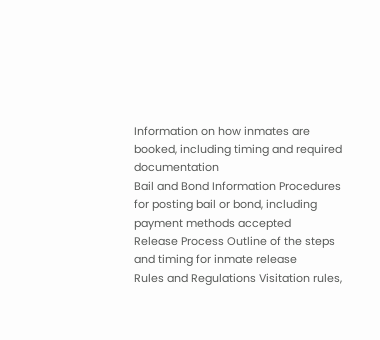Information on how inmates are booked, including timing and required documentation
Bail and Bond Information Procedures for posting bail or bond, including payment methods accepted
Release Process Outline of the steps and timing for inmate release
Rules and Regulations Visitation rules,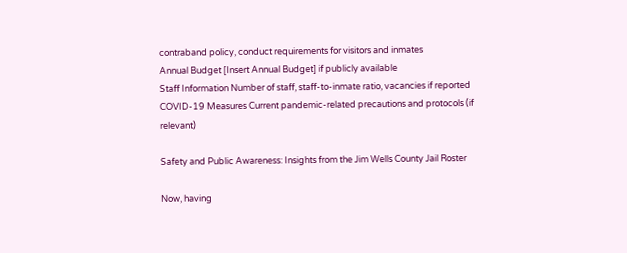contraband policy, conduct requirements for visitors and inmates
Annual Budget [Insert Annual Budget] if publicly available
Staff Information Number of staff, staff-to-inmate ratio, vacancies if reported
COVID-19 Measures Current pandemic-related precautions and protocols (if relevant)

Safety and Public Awareness: Insights from the Jim Wells County Jail Roster

Now, having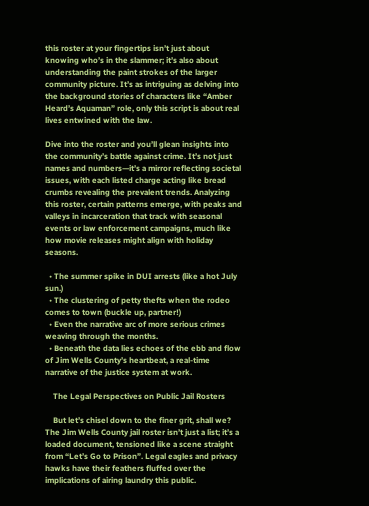this roster at your fingertips isn’t just about knowing who’s in the slammer; it’s also about understanding the paint strokes of the larger community picture. It’s as intriguing as delving into the background stories of characters like “Amber Heard’s Aquaman” role, only this script is about real lives entwined with the law.

Dive into the roster and you’ll glean insights into the community’s battle against crime. It’s not just names and numbers—it’s a mirror reflecting societal issues, with each listed charge acting like bread crumbs revealing the prevalent trends. Analyzing this roster, certain patterns emerge, with peaks and valleys in incarceration that track with seasonal events or law enforcement campaigns, much like how movie releases might align with holiday seasons.

  • The summer spike in DUI arrests (like a hot July sun.)
  • The clustering of petty thefts when the rodeo comes to town (buckle up, partner!)
  • Even the narrative arc of more serious crimes weaving through the months.
  • Beneath the data lies echoes of the ebb and flow of Jim Wells County’s heartbeat, a real-time narrative of the justice system at work.

    The Legal Perspectives on Public Jail Rosters

    But let’s chisel down to the finer grit, shall we? The Jim Wells County jail roster isn’t just a list; it’s a loaded document, tensioned like a scene straight from “Let’s Go to Prison”. Legal eagles and privacy hawks have their feathers fluffed over the implications of airing laundry this public.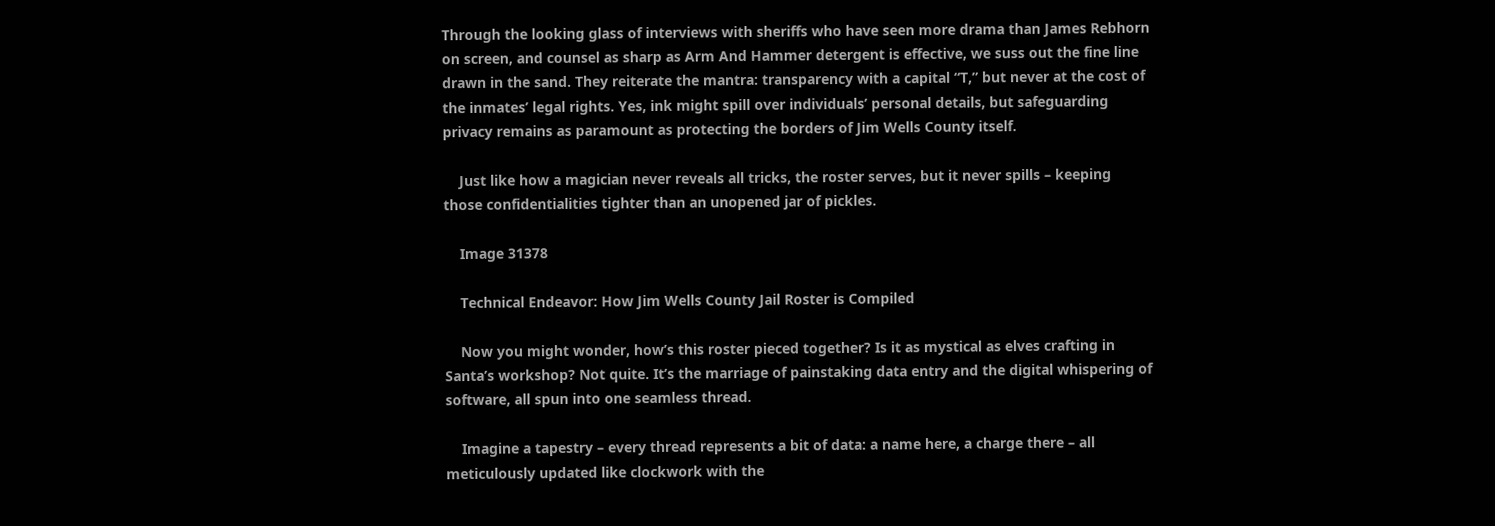Through the looking glass of interviews with sheriffs who have seen more drama than James Rebhorn on screen, and counsel as sharp as Arm And Hammer detergent is effective, we suss out the fine line drawn in the sand. They reiterate the mantra: transparency with a capital “T,” but never at the cost of the inmates’ legal rights. Yes, ink might spill over individuals’ personal details, but safeguarding privacy remains as paramount as protecting the borders of Jim Wells County itself.

    Just like how a magician never reveals all tricks, the roster serves, but it never spills – keeping those confidentialities tighter than an unopened jar of pickles.

    Image 31378

    Technical Endeavor: How Jim Wells County Jail Roster is Compiled

    Now you might wonder, how’s this roster pieced together? Is it as mystical as elves crafting in Santa’s workshop? Not quite. It’s the marriage of painstaking data entry and the digital whispering of software, all spun into one seamless thread.

    Imagine a tapestry – every thread represents a bit of data: a name here, a charge there – all meticulously updated like clockwork with the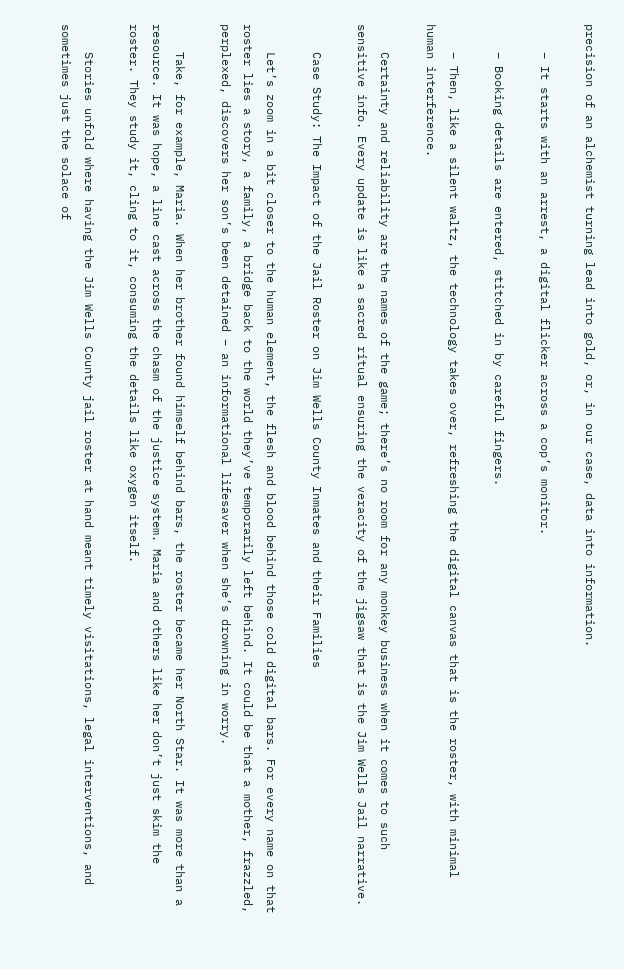precision of an alchemist turning lead into gold, or, in our case, data into information.

    – It starts with an arrest, a digital flicker across a cop’s monitor.

    – Booking details are entered, stitched in by careful fingers.

    – Then, like a silent waltz, the technology takes over, refreshing the digital canvas that is the roster, with minimal human interference.

    Certainty and reliability are the names of the game; there’s no room for any monkey business when it comes to such sensitive info. Every update is like a sacred ritual ensuring the veracity of the jigsaw that is the Jim Wells Jail narrative.

    Case Study: The Impact of the Jail Roster on Jim Wells County Inmates and their Families

    Let’s zoom in a bit closer to the human element, the flesh and blood behind those cold digital bars. For every name on that roster lies a story, a family, a bridge back to the world they’ve temporarily left behind. It could be that a mother, frazzled, perplexed, discovers her son’s been detained – an informational lifesaver when she’s drowning in worry.

    Take, for example, Maria. When her brother found himself behind bars, the roster became her North Star. It was more than a resource. It was hope, a line cast across the chasm of the justice system. Maria and others like her don’t just skim the roster. They study it, cling to it, consuming the details like oxygen itself.

    Stories unfold where having the Jim Wells County jail roster at hand meant timely visitations, legal interventions, and sometimes just the solace of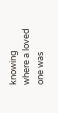knowing where a loved one was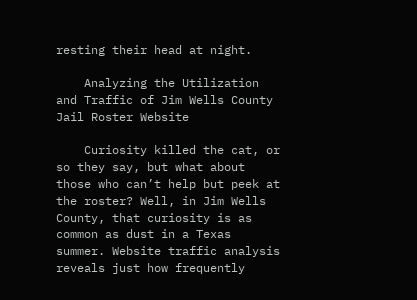resting their head at night.

    Analyzing the Utilization and Traffic of Jim Wells County Jail Roster Website

    Curiosity killed the cat, or so they say, but what about those who can’t help but peek at the roster? Well, in Jim Wells County, that curiosity is as common as dust in a Texas summer. Website traffic analysis reveals just how frequently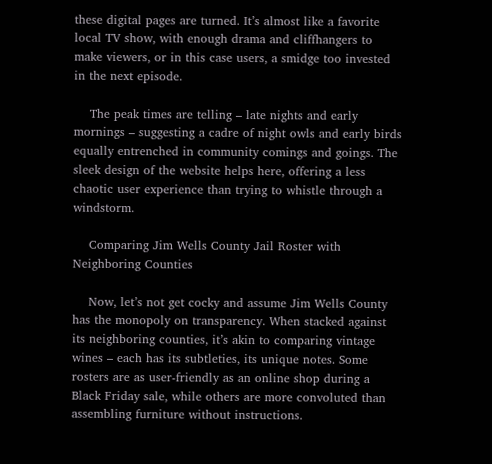these digital pages are turned. It’s almost like a favorite local TV show, with enough drama and cliffhangers to make viewers, or in this case users, a smidge too invested in the next episode.

    The peak times are telling – late nights and early mornings – suggesting a cadre of night owls and early birds equally entrenched in community comings and goings. The sleek design of the website helps here, offering a less chaotic user experience than trying to whistle through a windstorm.

    Comparing Jim Wells County Jail Roster with Neighboring Counties

    Now, let’s not get cocky and assume Jim Wells County has the monopoly on transparency. When stacked against its neighboring counties, it’s akin to comparing vintage wines – each has its subtleties, its unique notes. Some rosters are as user-friendly as an online shop during a Black Friday sale, while others are more convoluted than assembling furniture without instructions.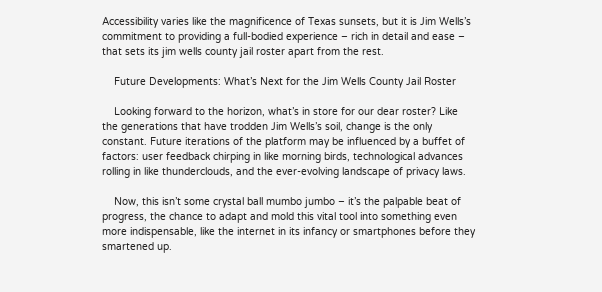Accessibility varies like the magnificence of Texas sunsets, but it is Jim Wells’s commitment to providing a full-bodied experience – rich in detail and ease – that sets its jim wells county jail roster apart from the rest.

    Future Developments: What’s Next for the Jim Wells County Jail Roster

    Looking forward to the horizon, what’s in store for our dear roster? Like the generations that have trodden Jim Wells’s soil, change is the only constant. Future iterations of the platform may be influenced by a buffet of factors: user feedback chirping in like morning birds, technological advances rolling in like thunderclouds, and the ever-evolving landscape of privacy laws.

    Now, this isn’t some crystal ball mumbo jumbo – it’s the palpable beat of progress, the chance to adapt and mold this vital tool into something even more indispensable, like the internet in its infancy or smartphones before they smartened up.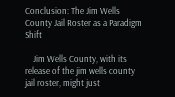Conclusion: The Jim Wells County Jail Roster as a Paradigm Shift

    Jim Wells County, with its release of the jim wells county jail roster, might just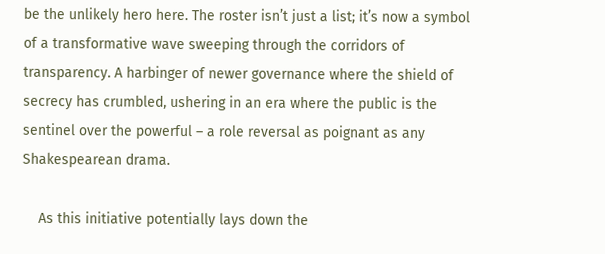be the unlikely hero here. The roster isn’t just a list; it’s now a symbol of a transformative wave sweeping through the corridors of transparency. A harbinger of newer governance where the shield of secrecy has crumbled, ushering in an era where the public is the sentinel over the powerful – a role reversal as poignant as any Shakespearean drama.

    As this initiative potentially lays down the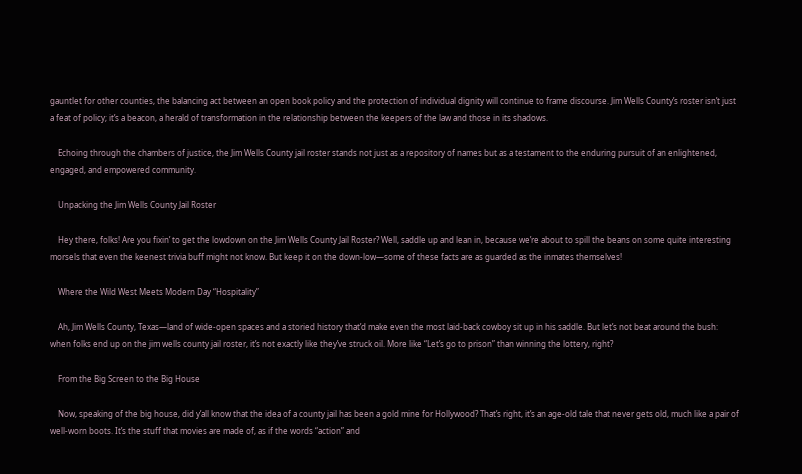gauntlet for other counties, the balancing act between an open book policy and the protection of individual dignity will continue to frame discourse. Jim Wells County’s roster isn’t just a feat of policy; it’s a beacon, a herald of transformation in the relationship between the keepers of the law and those in its shadows.

    Echoing through the chambers of justice, the Jim Wells County jail roster stands not just as a repository of names but as a testament to the enduring pursuit of an enlightened, engaged, and empowered community.

    Unpacking the Jim Wells County Jail Roster

    Hey there, folks! Are you fixin’ to get the lowdown on the Jim Wells County Jail Roster? Well, saddle up and lean in, because we’re about to spill the beans on some quite interesting morsels that even the keenest trivia buff might not know. But keep it on the down-low—some of these facts are as guarded as the inmates themselves!

    Where the Wild West Meets Modern Day “Hospitality”

    Ah, Jim Wells County, Texas—land of wide-open spaces and a storied history that’d make even the most laid-back cowboy sit up in his saddle. But let’s not beat around the bush: when folks end up on the jim wells county jail roster, it’s not exactly like they’ve struck oil. More like “Let’s go to prison” than winning the lottery, right?

    From the Big Screen to the Big House

    Now, speaking of the big house, did y’all know that the idea of a county jail has been a gold mine for Hollywood? That’s right, it’s an age-old tale that never gets old, much like a pair of well-worn boots. It’s the stuff that movies are made of, as if the words “action” and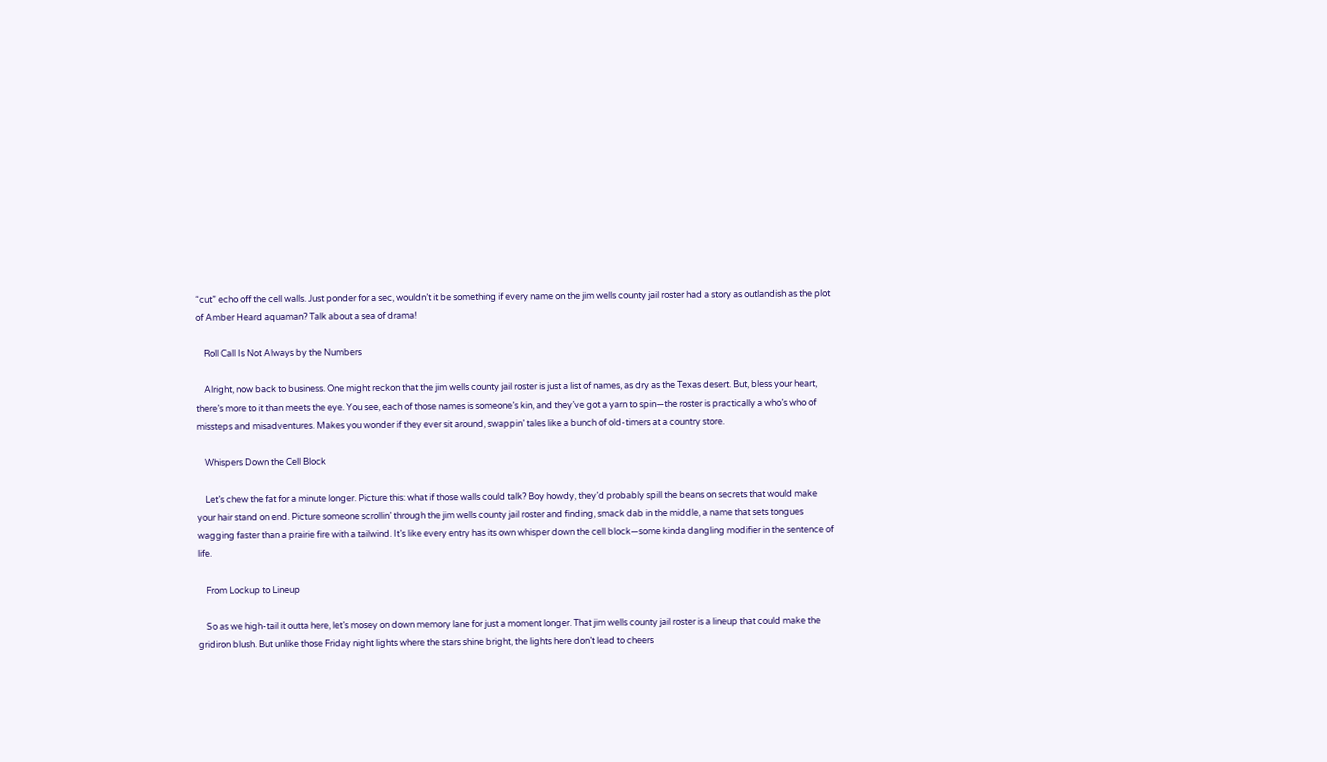“cut” echo off the cell walls. Just ponder for a sec, wouldn’t it be something if every name on the jim wells county jail roster had a story as outlandish as the plot of Amber Heard aquaman? Talk about a sea of drama!

    Roll Call Is Not Always by the Numbers

    Alright, now back to business. One might reckon that the jim wells county jail roster is just a list of names, as dry as the Texas desert. But, bless your heart, there’s more to it than meets the eye. You see, each of those names is someone’s kin, and they’ve got a yarn to spin—the roster is practically a who’s who of missteps and misadventures. Makes you wonder if they ever sit around, swappin’ tales like a bunch of old-timers at a country store.

    Whispers Down the Cell Block

    Let’s chew the fat for a minute longer. Picture this: what if those walls could talk? Boy howdy, they’d probably spill the beans on secrets that would make your hair stand on end. Picture someone scrollin’ through the jim wells county jail roster and finding, smack dab in the middle, a name that sets tongues wagging faster than a prairie fire with a tailwind. It’s like every entry has its own whisper down the cell block—some kinda dangling modifier in the sentence of life.

    From Lockup to Lineup

    So as we high-tail it outta here, let’s mosey on down memory lane for just a moment longer. That jim wells county jail roster is a lineup that could make the gridiron blush. But unlike those Friday night lights where the stars shine bright, the lights here don’t lead to cheers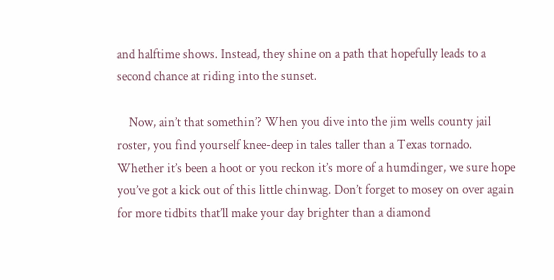and halftime shows. Instead, they shine on a path that hopefully leads to a second chance at riding into the sunset.

    Now, ain’t that somethin’? When you dive into the jim wells county jail roster, you find yourself knee-deep in tales taller than a Texas tornado. Whether it’s been a hoot or you reckon it’s more of a humdinger, we sure hope you’ve got a kick out of this little chinwag. Don’t forget to mosey on over again for more tidbits that’ll make your day brighter than a diamond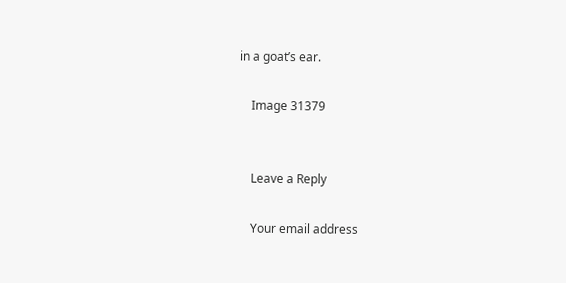in a goat’s ear.

    Image 31379


    Leave a Reply

    Your email address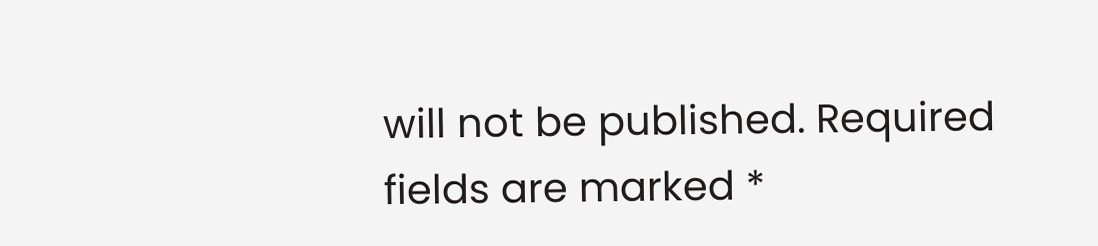will not be published. Required fields are marked *